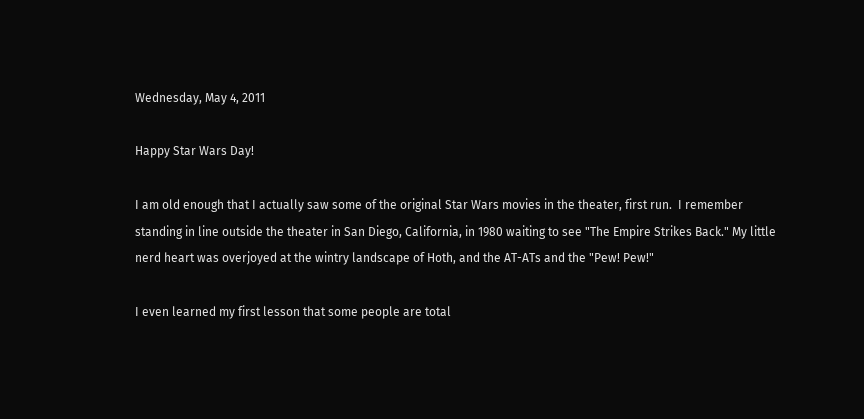Wednesday, May 4, 2011

Happy Star Wars Day!

I am old enough that I actually saw some of the original Star Wars movies in the theater, first run.  I remember standing in line outside the theater in San Diego, California, in 1980 waiting to see "The Empire Strikes Back." My little nerd heart was overjoyed at the wintry landscape of Hoth, and the AT-ATs and the "Pew! Pew!"

I even learned my first lesson that some people are total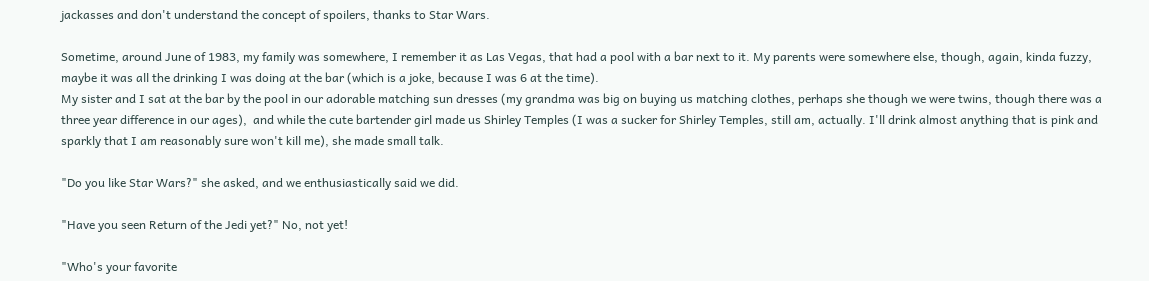jackasses and don't understand the concept of spoilers, thanks to Star Wars.

Sometime, around June of 1983, my family was somewhere, I remember it as Las Vegas, that had a pool with a bar next to it. My parents were somewhere else, though, again, kinda fuzzy, maybe it was all the drinking I was doing at the bar (which is a joke, because I was 6 at the time).
My sister and I sat at the bar by the pool in our adorable matching sun dresses (my grandma was big on buying us matching clothes, perhaps she though we were twins, though there was a three year difference in our ages),  and while the cute bartender girl made us Shirley Temples (I was a sucker for Shirley Temples, still am, actually. I'll drink almost anything that is pink and sparkly that I am reasonably sure won't kill me), she made small talk.

"Do you like Star Wars?" she asked, and we enthusiastically said we did.

"Have you seen Return of the Jedi yet?" No, not yet!

"Who's your favorite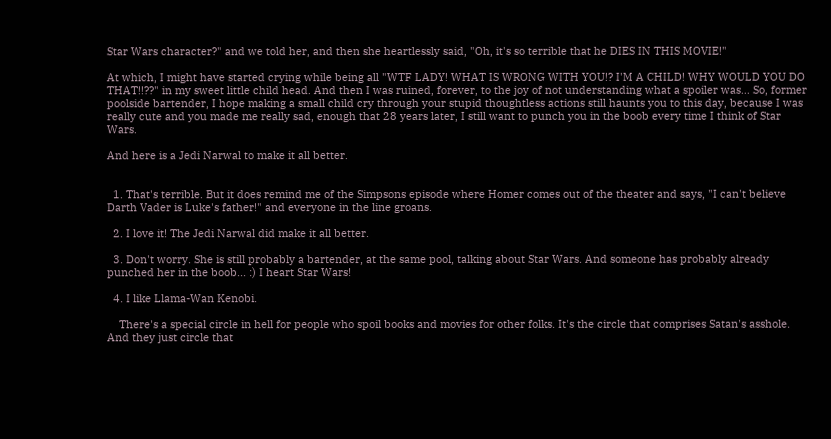Star Wars character?" and we told her, and then she heartlessly said, "Oh, it's so terrible that he DIES IN THIS MOVIE!"

At which, I might have started crying while being all "WTF LADY! WHAT IS WRONG WITH YOU!? I'M A CHILD! WHY WOULD YOU DO THAT!!??" in my sweet little child head. And then I was ruined, forever, to the joy of not understanding what a spoiler was... So, former poolside bartender, I hope making a small child cry through your stupid thoughtless actions still haunts you to this day, because I was really cute and you made me really sad, enough that 28 years later, I still want to punch you in the boob every time I think of Star Wars.

And here is a Jedi Narwal to make it all better.


  1. That's terrible. But it does remind me of the Simpsons episode where Homer comes out of the theater and says, "I can't believe Darth Vader is Luke's father!" and everyone in the line groans.

  2. I love it! The Jedi Narwal did make it all better.

  3. Don't worry. She is still probably a bartender, at the same pool, talking about Star Wars. And someone has probably already punched her in the boob... :) I heart Star Wars!

  4. I like Llama-Wan Kenobi.

    There's a special circle in hell for people who spoil books and movies for other folks. It's the circle that comprises Satan's asshole. And they just circle that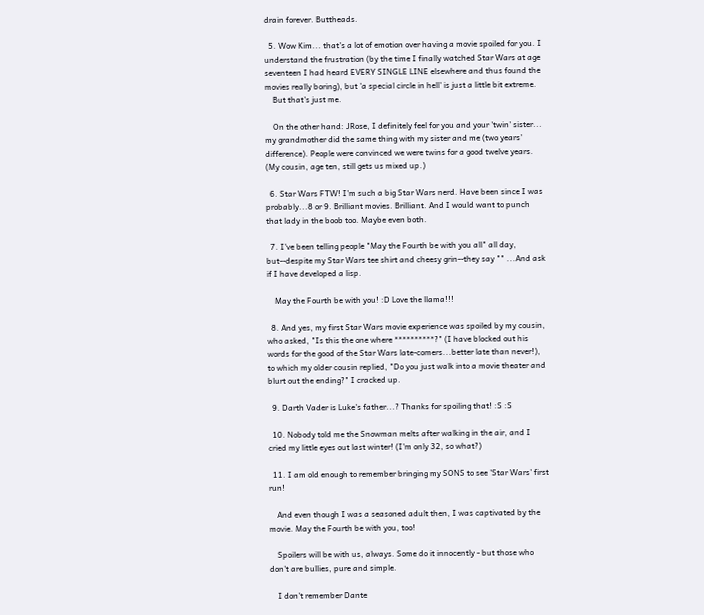drain forever. Buttheads.

  5. Wow Kim... that's a lot of emotion over having a movie spoiled for you. I understand the frustration (by the time I finally watched Star Wars at age seventeen I had heard EVERY SINGLE LINE elsewhere and thus found the movies really boring), but 'a special circle in hell' is just a little bit extreme.
    But that's just me.

    On the other hand: JRose, I definitely feel for you and your 'twin' sister... my grandmother did the same thing with my sister and me (two years' difference). People were convinced we were twins for a good twelve years. (My cousin, age ten, still gets us mixed up.)

  6. Star Wars FTW! I'm such a big Star Wars nerd. Have been since I was probably...8 or 9. Brilliant movies. Brilliant. And I would want to punch that lady in the boob too. Maybe even both.

  7. I've been telling people "May the Fourth be with you all" all day, but--despite my Star Wars tee shirt and cheesy grin--they say "" ...And ask if I have developed a lisp.

    May the Fourth be with you! :D Love the llama!!!

  8. And yes, my first Star Wars movie experience was spoiled by my cousin, who asked, "Is this the one where **********?" (I have blocked out his words for the good of the Star Wars late-comers...better late than never!), to which my older cousin replied, "Do you just walk into a movie theater and blurt out the ending?" I cracked up.

  9. Darth Vader is Luke's father...? Thanks for spoiling that! :S :S

  10. Nobody told me the Snowman melts after walking in the air, and I cried my little eyes out last winter! (I'm only 32, so what?)

  11. I am old enough to remember bringing my SONS to see 'Star Wars' first run!

    And even though I was a seasoned adult then, I was captivated by the movie. May the Fourth be with you, too!

    Spoilers will be with us, always. Some do it innocently - but those who don't are bullies, pure and simple.

    I don't remember Dante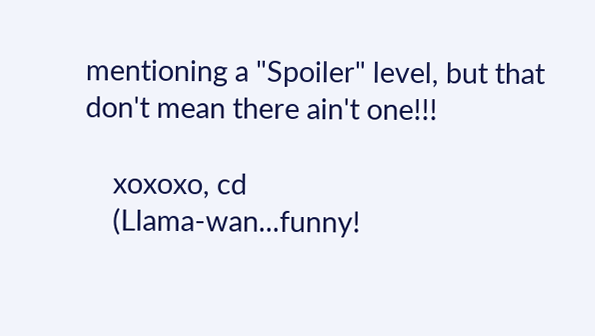mentioning a "Spoiler" level, but that don't mean there ain't one!!!

    xoxoxo, cd
    (Llama-wan...funny!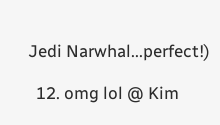Jedi Narwhal...perfect!)

  12. omg lol @ Kim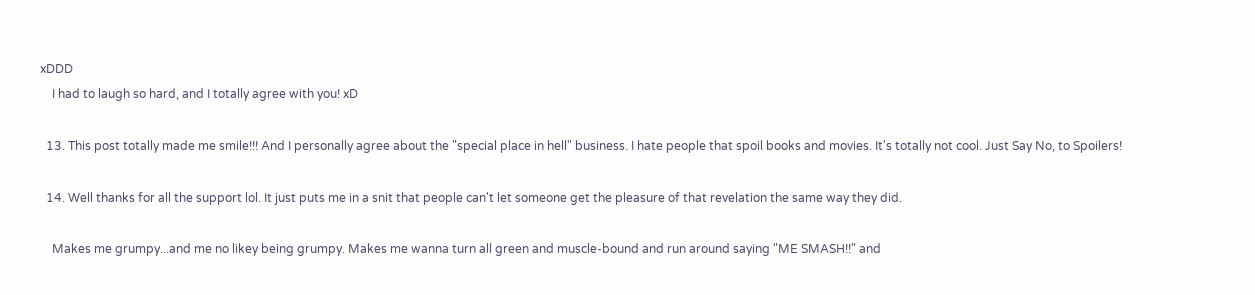xDDD
    I had to laugh so hard, and I totally agree with you! xD

  13. This post totally made me smile!!! And I personally agree about the "special place in hell" business. I hate people that spoil books and movies. It's totally not cool. Just Say No, to Spoilers!

  14. Well thanks for all the support lol. It just puts me in a snit that people can't let someone get the pleasure of that revelation the same way they did.

    Makes me grumpy...and me no likey being grumpy. Makes me wanna turn all green and muscle-bound and run around saying "ME SMASH!!" and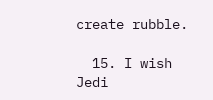create rubble.

  15. I wish Jedi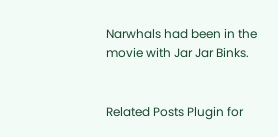Narwhals had been in the movie with Jar Jar Binks.


Related Posts Plugin for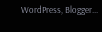WordPress, Blogger...